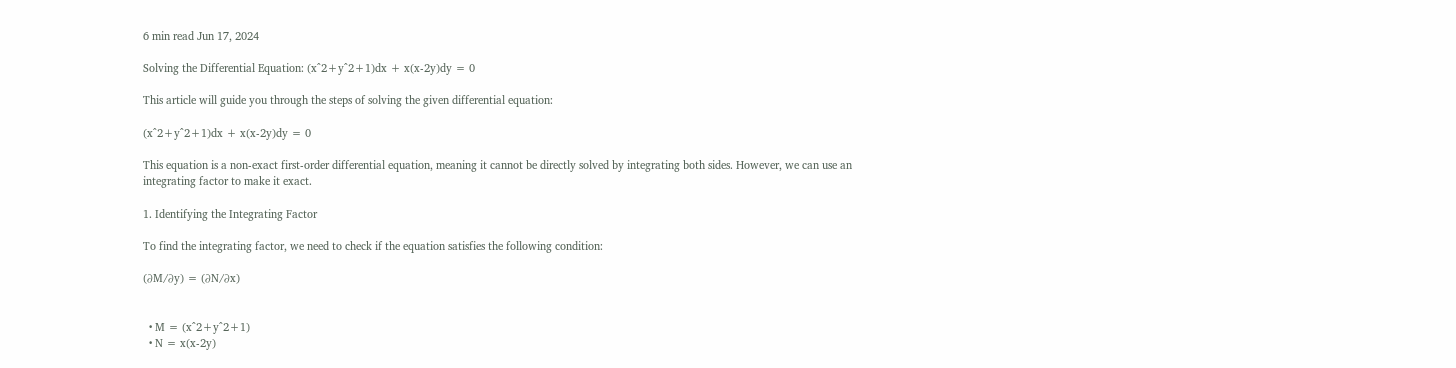6 min read Jun 17, 2024

Solving the Differential Equation: (x^2+y^2+1)dx + x(x-2y)dy = 0

This article will guide you through the steps of solving the given differential equation:

(x^2+y^2+1)dx + x(x-2y)dy = 0

This equation is a non-exact first-order differential equation, meaning it cannot be directly solved by integrating both sides. However, we can use an integrating factor to make it exact.

1. Identifying the Integrating Factor

To find the integrating factor, we need to check if the equation satisfies the following condition:

(∂M/∂y) = (∂N/∂x)


  • M = (x^2+y^2+1)
  • N = x(x-2y)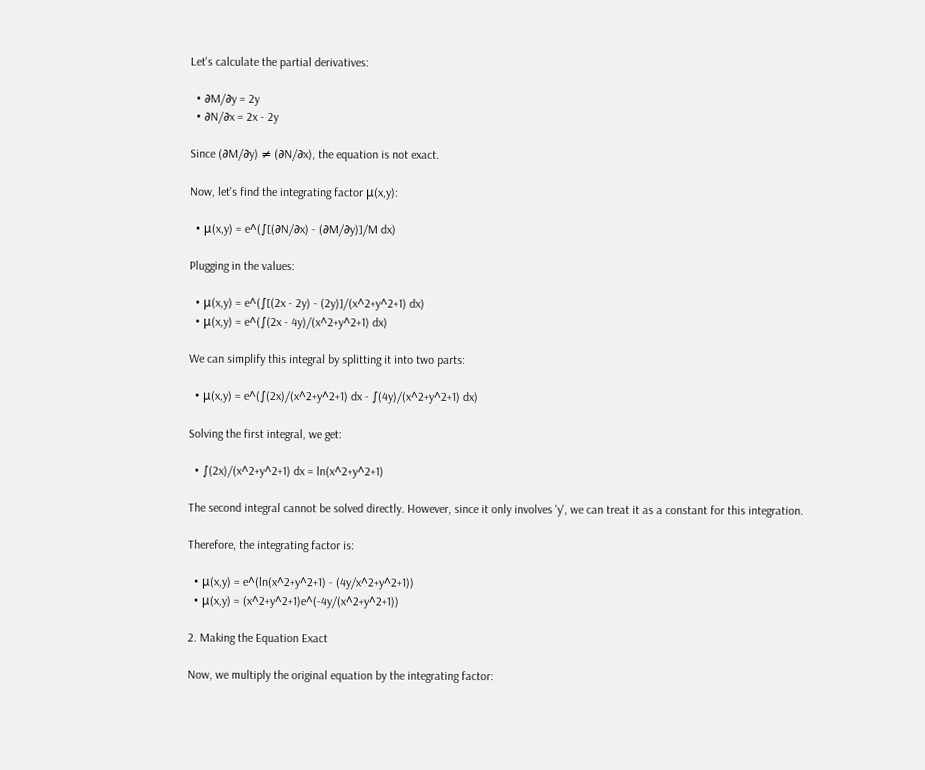Let's calculate the partial derivatives:

  • ∂M/∂y = 2y
  • ∂N/∂x = 2x - 2y

Since (∂M/∂y) ≠ (∂N/∂x), the equation is not exact.

Now, let's find the integrating factor μ(x,y):

  • μ(x,y) = e^(∫[(∂N/∂x) - (∂M/∂y)]/M dx)

Plugging in the values:

  • μ(x,y) = e^(∫[(2x - 2y) - (2y)]/(x^2+y^2+1) dx)
  • μ(x,y) = e^(∫(2x - 4y)/(x^2+y^2+1) dx)

We can simplify this integral by splitting it into two parts:

  • μ(x,y) = e^(∫(2x)/(x^2+y^2+1) dx - ∫(4y)/(x^2+y^2+1) dx)

Solving the first integral, we get:

  • ∫(2x)/(x^2+y^2+1) dx = ln(x^2+y^2+1)

The second integral cannot be solved directly. However, since it only involves 'y', we can treat it as a constant for this integration.

Therefore, the integrating factor is:

  • μ(x,y) = e^(ln(x^2+y^2+1) - (4y/x^2+y^2+1))
  • μ(x,y) = (x^2+y^2+1)e^(-4y/(x^2+y^2+1))

2. Making the Equation Exact

Now, we multiply the original equation by the integrating factor: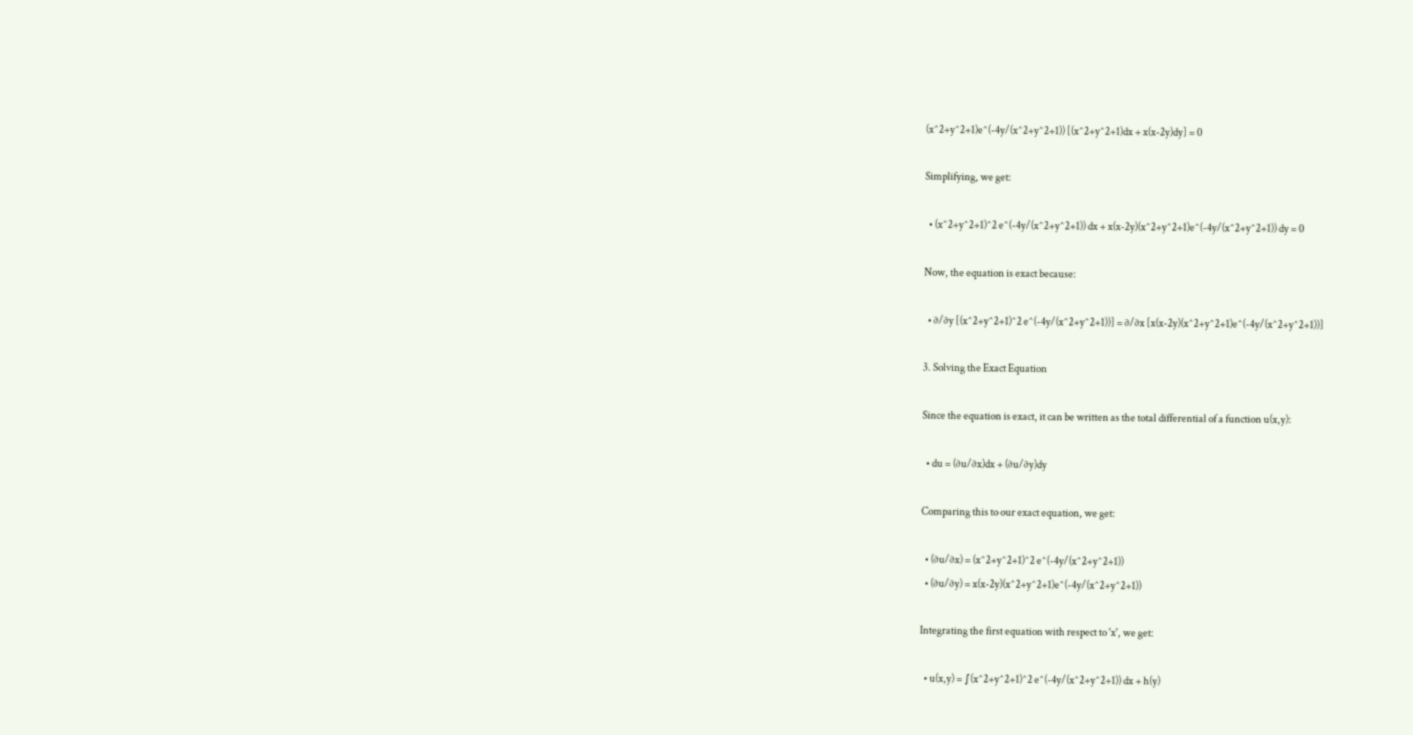(x^2+y^2+1)e^(-4y/(x^2+y^2+1)) [(x^2+y^2+1)dx + x(x-2y)dy] = 0

Simplifying, we get:

  • (x^2+y^2+1)^2 e^(-4y/(x^2+y^2+1)) dx + x(x-2y)(x^2+y^2+1)e^(-4y/(x^2+y^2+1)) dy = 0

Now, the equation is exact because:

  • ∂/∂y [(x^2+y^2+1)^2 e^(-4y/(x^2+y^2+1))] = ∂/∂x [x(x-2y)(x^2+y^2+1)e^(-4y/(x^2+y^2+1))]

3. Solving the Exact Equation

Since the equation is exact, it can be written as the total differential of a function u(x,y):

  • du = (∂u/∂x)dx + (∂u/∂y)dy

Comparing this to our exact equation, we get:

  • (∂u/∂x) = (x^2+y^2+1)^2 e^(-4y/(x^2+y^2+1))
  • (∂u/∂y) = x(x-2y)(x^2+y^2+1)e^(-4y/(x^2+y^2+1))

Integrating the first equation with respect to 'x', we get:

  • u(x,y) = ∫(x^2+y^2+1)^2 e^(-4y/(x^2+y^2+1)) dx + h(y)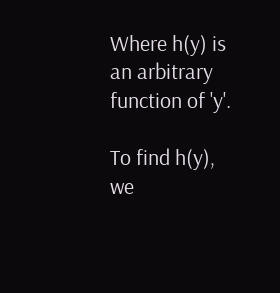Where h(y) is an arbitrary function of 'y'.

To find h(y), we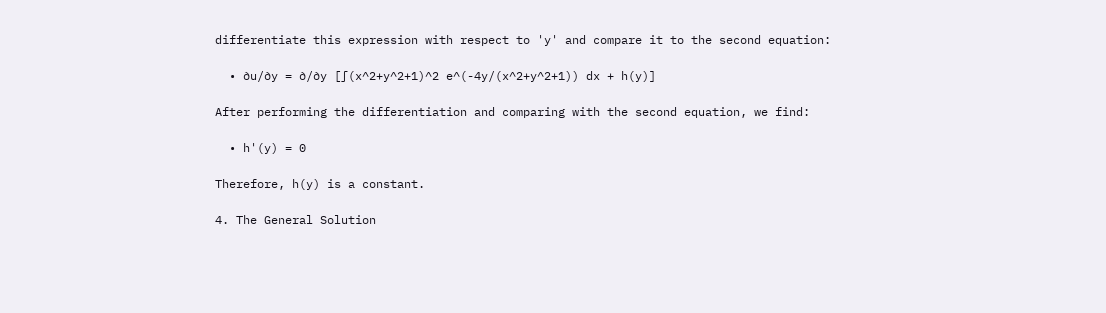differentiate this expression with respect to 'y' and compare it to the second equation:

  • ∂u/∂y = ∂/∂y [∫(x^2+y^2+1)^2 e^(-4y/(x^2+y^2+1)) dx + h(y)]

After performing the differentiation and comparing with the second equation, we find:

  • h'(y) = 0

Therefore, h(y) is a constant.

4. The General Solution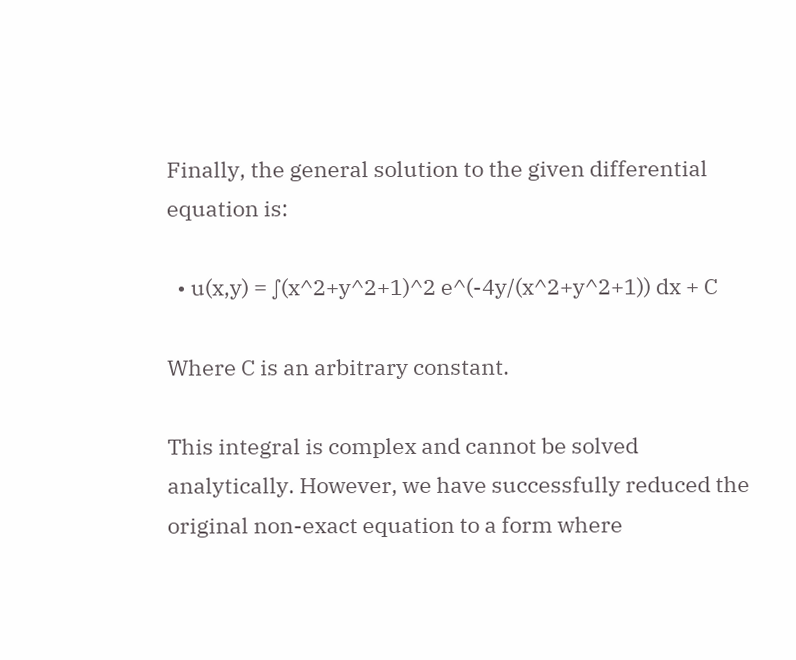Finally, the general solution to the given differential equation is:

  • u(x,y) = ∫(x^2+y^2+1)^2 e^(-4y/(x^2+y^2+1)) dx + C

Where C is an arbitrary constant.

This integral is complex and cannot be solved analytically. However, we have successfully reduced the original non-exact equation to a form where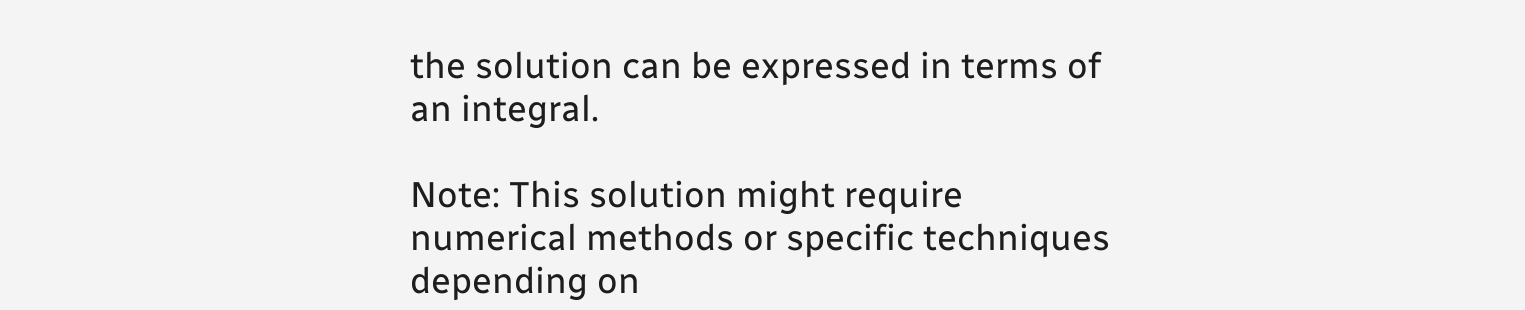the solution can be expressed in terms of an integral.

Note: This solution might require numerical methods or specific techniques depending on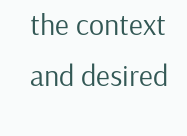the context and desired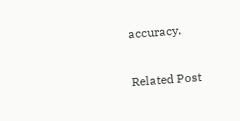accuracy.

Related Post